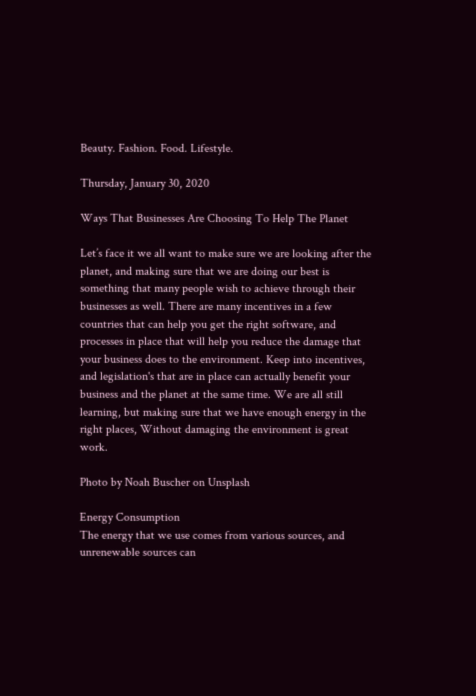Beauty. Fashion. Food. Lifestyle.

Thursday, January 30, 2020

Ways That Businesses Are Choosing To Help The Planet

Let’s face it we all want to make sure we are looking after the planet, and making sure that we are doing our best is something that many people wish to achieve through their businesses as well. There are many incentives in a few countries that can help you get the right software, and processes in place that will help you reduce the damage that your business does to the environment. Keep into incentives, and legislation's that are in place can actually benefit your business and the planet at the same time. We are all still learning, but making sure that we have enough energy in the right places, Without damaging the environment is great work.

Photo by Noah Buscher on Unsplash

Energy Consumption
The energy that we use comes from various sources, and unrenewable sources can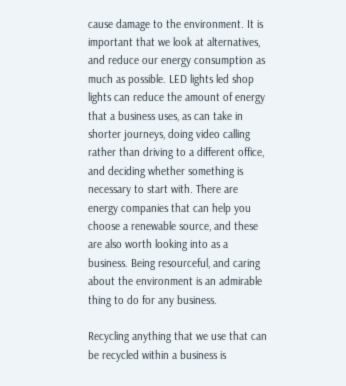cause damage to the environment. It is important that we look at alternatives, and reduce our energy consumption as much as possible. LED lights led shop lights can reduce the amount of energy that a business uses, as can take in shorter journeys, doing video calling rather than driving to a different office, and deciding whether something is necessary to start with. There are energy companies that can help you choose a renewable source, and these are also worth looking into as a business. Being resourceful, and caring about the environment is an admirable thing to do for any business.

Recycling anything that we use that can be recycled within a business is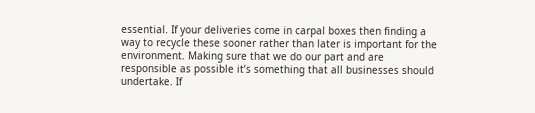essential. If your deliveries come in carpal boxes then finding a way to recycle these sooner rather than later is important for the environment. Making sure that we do our part and are responsible as possible it’s something that all businesses should undertake. If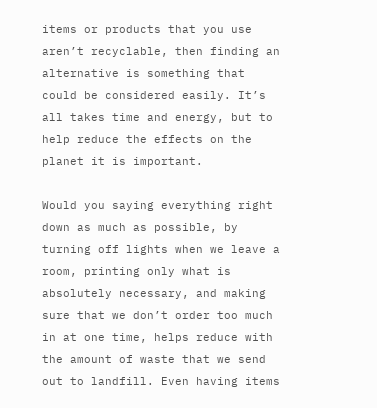items or products that you use aren’t recyclable, then finding an alternative is something that could be considered easily. It’s all takes time and energy, but to help reduce the effects on the planet it is important.

Would you saying everything right down as much as possible, by turning off lights when we leave a room, printing only what is absolutely necessary, and making sure that we don’t order too much in at one time, helps reduce with the amount of waste that we send out to landfill. Even having items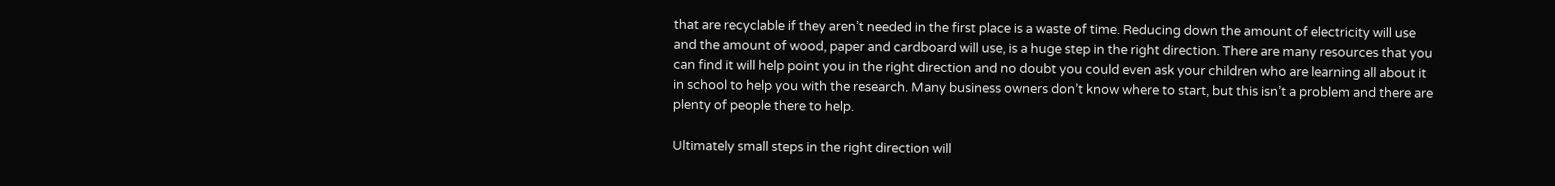that are recyclable if they aren’t needed in the first place is a waste of time. Reducing down the amount of electricity will use and the amount of wood, paper and cardboard will use, is a huge step in the right direction. There are many resources that you can find it will help point you in the right direction and no doubt you could even ask your children who are learning all about it in school to help you with the research. Many business owners don’t know where to start, but this isn’t a problem and there are plenty of people there to help.

Ultimately small steps in the right direction will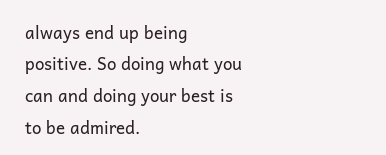always end up being positive. So doing what you can and doing your best is to be admired.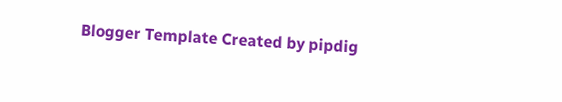Blogger Template Created by pipdig